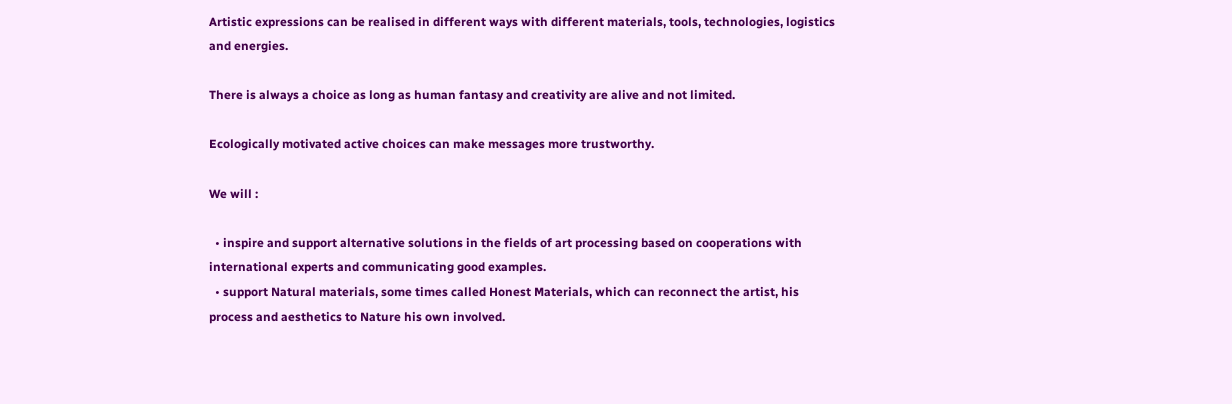Artistic expressions can be realised in different ways with different materials, tools, technologies, logistics and energies.

There is always a choice as long as human fantasy and creativity are alive and not limited.

Ecologically motivated active choices can make messages more trustworthy.

We will :

  • inspire and support alternative solutions in the fields of art processing based on cooperations with international experts and communicating good examples.
  • support Natural materials, some times called Honest Materials, which can reconnect the artist, his process and aesthetics to Nature his own involved.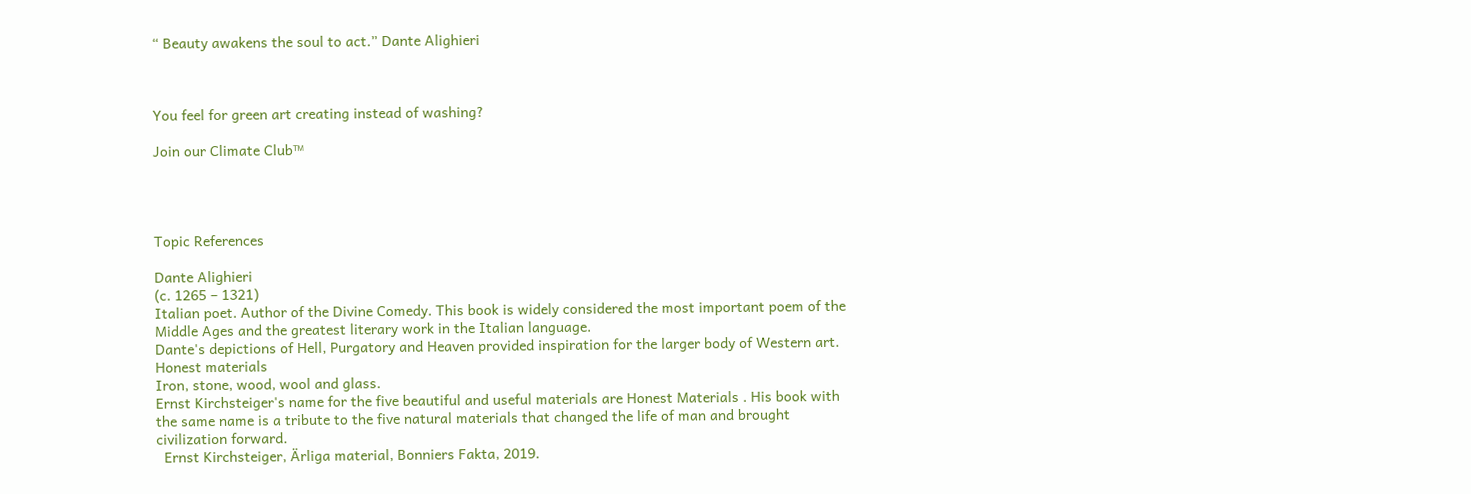“ Beauty awakens the soul to act.” Dante Alighieri



You feel for green art creating instead of washing?

Join our Climate Club™




Topic References

Dante Alighieri
(c. 1265 – 1321)
Italian poet. Author of the Divine Comedy. This book is widely considered the most important poem of the Middle Ages and the greatest literary work in the Italian language.
Dante's depictions of Hell, Purgatory and Heaven provided inspiration for the larger body of Western art.
Honest materials
Iron, stone, wood, wool and glass.
Ernst Kirchsteiger's name for the five beautiful and useful materials are Honest Materials . His book with the same name is a tribute to the five natural materials that changed the life of man and brought civilization forward.
  Ernst Kirchsteiger, Ärliga material, Bonniers Fakta, 2019.